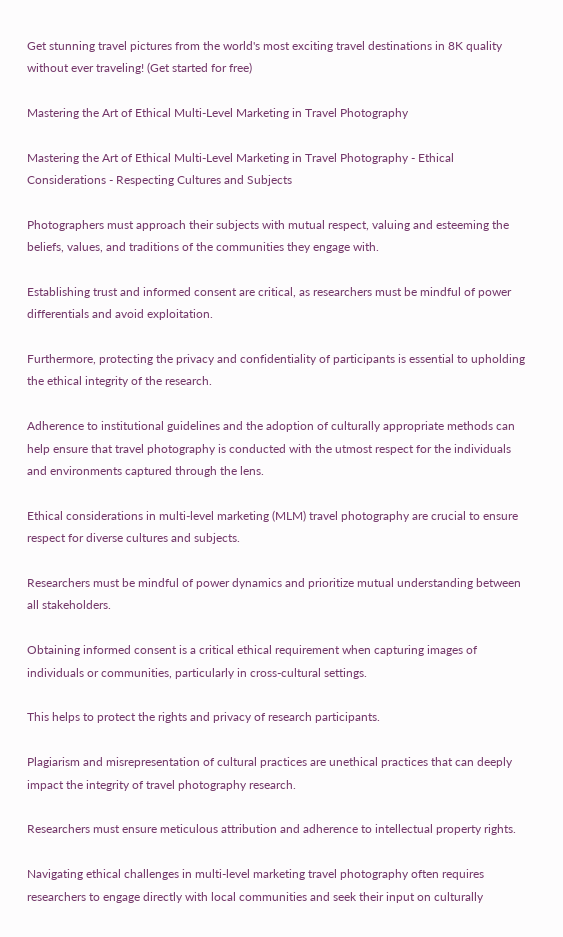Get stunning travel pictures from the world's most exciting travel destinations in 8K quality without ever traveling! (Get started for free)

Mastering the Art of Ethical Multi-Level Marketing in Travel Photography

Mastering the Art of Ethical Multi-Level Marketing in Travel Photography - Ethical Considerations - Respecting Cultures and Subjects

Photographers must approach their subjects with mutual respect, valuing and esteeming the beliefs, values, and traditions of the communities they engage with.

Establishing trust and informed consent are critical, as researchers must be mindful of power differentials and avoid exploitation.

Furthermore, protecting the privacy and confidentiality of participants is essential to upholding the ethical integrity of the research.

Adherence to institutional guidelines and the adoption of culturally appropriate methods can help ensure that travel photography is conducted with the utmost respect for the individuals and environments captured through the lens.

Ethical considerations in multi-level marketing (MLM) travel photography are crucial to ensure respect for diverse cultures and subjects.

Researchers must be mindful of power dynamics and prioritize mutual understanding between all stakeholders.

Obtaining informed consent is a critical ethical requirement when capturing images of individuals or communities, particularly in cross-cultural settings.

This helps to protect the rights and privacy of research participants.

Plagiarism and misrepresentation of cultural practices are unethical practices that can deeply impact the integrity of travel photography research.

Researchers must ensure meticulous attribution and adherence to intellectual property rights.

Navigating ethical challenges in multi-level marketing travel photography often requires researchers to engage directly with local communities and seek their input on culturally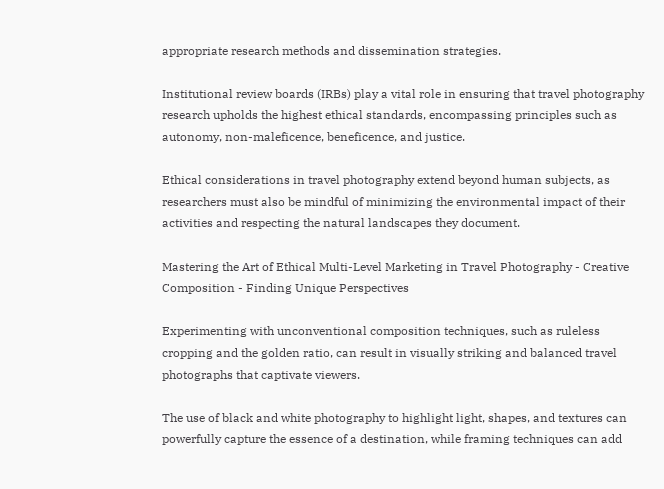appropriate research methods and dissemination strategies.

Institutional review boards (IRBs) play a vital role in ensuring that travel photography research upholds the highest ethical standards, encompassing principles such as autonomy, non-maleficence, beneficence, and justice.

Ethical considerations in travel photography extend beyond human subjects, as researchers must also be mindful of minimizing the environmental impact of their activities and respecting the natural landscapes they document.

Mastering the Art of Ethical Multi-Level Marketing in Travel Photography - Creative Composition - Finding Unique Perspectives

Experimenting with unconventional composition techniques, such as ruleless cropping and the golden ratio, can result in visually striking and balanced travel photographs that captivate viewers.

The use of black and white photography to highlight light, shapes, and textures can powerfully capture the essence of a destination, while framing techniques can add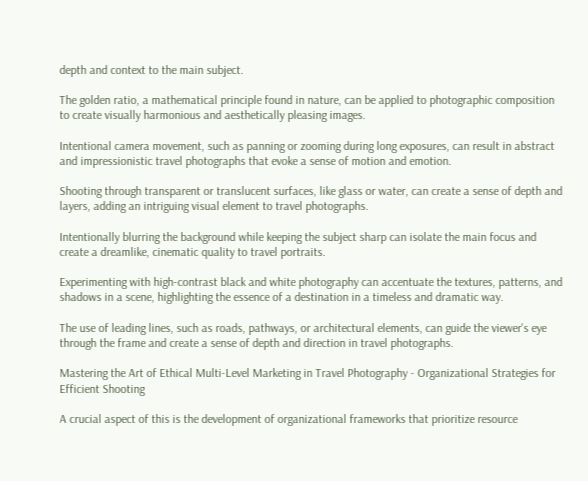depth and context to the main subject.

The golden ratio, a mathematical principle found in nature, can be applied to photographic composition to create visually harmonious and aesthetically pleasing images.

Intentional camera movement, such as panning or zooming during long exposures, can result in abstract and impressionistic travel photographs that evoke a sense of motion and emotion.

Shooting through transparent or translucent surfaces, like glass or water, can create a sense of depth and layers, adding an intriguing visual element to travel photographs.

Intentionally blurring the background while keeping the subject sharp can isolate the main focus and create a dreamlike, cinematic quality to travel portraits.

Experimenting with high-contrast black and white photography can accentuate the textures, patterns, and shadows in a scene, highlighting the essence of a destination in a timeless and dramatic way.

The use of leading lines, such as roads, pathways, or architectural elements, can guide the viewer's eye through the frame and create a sense of depth and direction in travel photographs.

Mastering the Art of Ethical Multi-Level Marketing in Travel Photography - Organizational Strategies for Efficient Shooting

A crucial aspect of this is the development of organizational frameworks that prioritize resource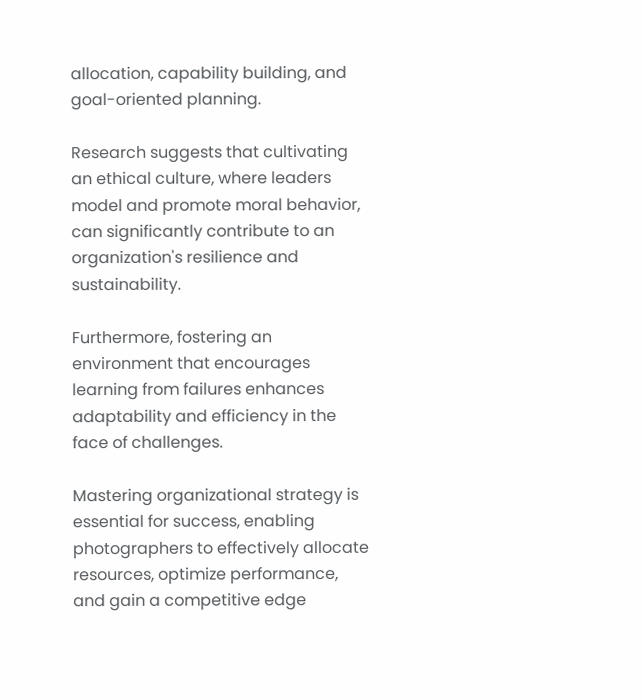allocation, capability building, and goal-oriented planning.

Research suggests that cultivating an ethical culture, where leaders model and promote moral behavior, can significantly contribute to an organization's resilience and sustainability.

Furthermore, fostering an environment that encourages learning from failures enhances adaptability and efficiency in the face of challenges.

Mastering organizational strategy is essential for success, enabling photographers to effectively allocate resources, optimize performance, and gain a competitive edge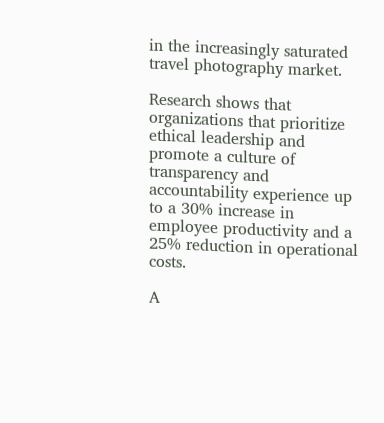in the increasingly saturated travel photography market.

Research shows that organizations that prioritize ethical leadership and promote a culture of transparency and accountability experience up to a 30% increase in employee productivity and a 25% reduction in operational costs.

A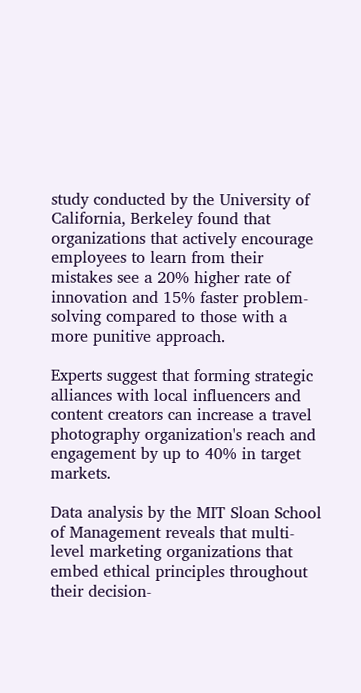study conducted by the University of California, Berkeley found that organizations that actively encourage employees to learn from their mistakes see a 20% higher rate of innovation and 15% faster problem-solving compared to those with a more punitive approach.

Experts suggest that forming strategic alliances with local influencers and content creators can increase a travel photography organization's reach and engagement by up to 40% in target markets.

Data analysis by the MIT Sloan School of Management reveals that multi-level marketing organizations that embed ethical principles throughout their decision-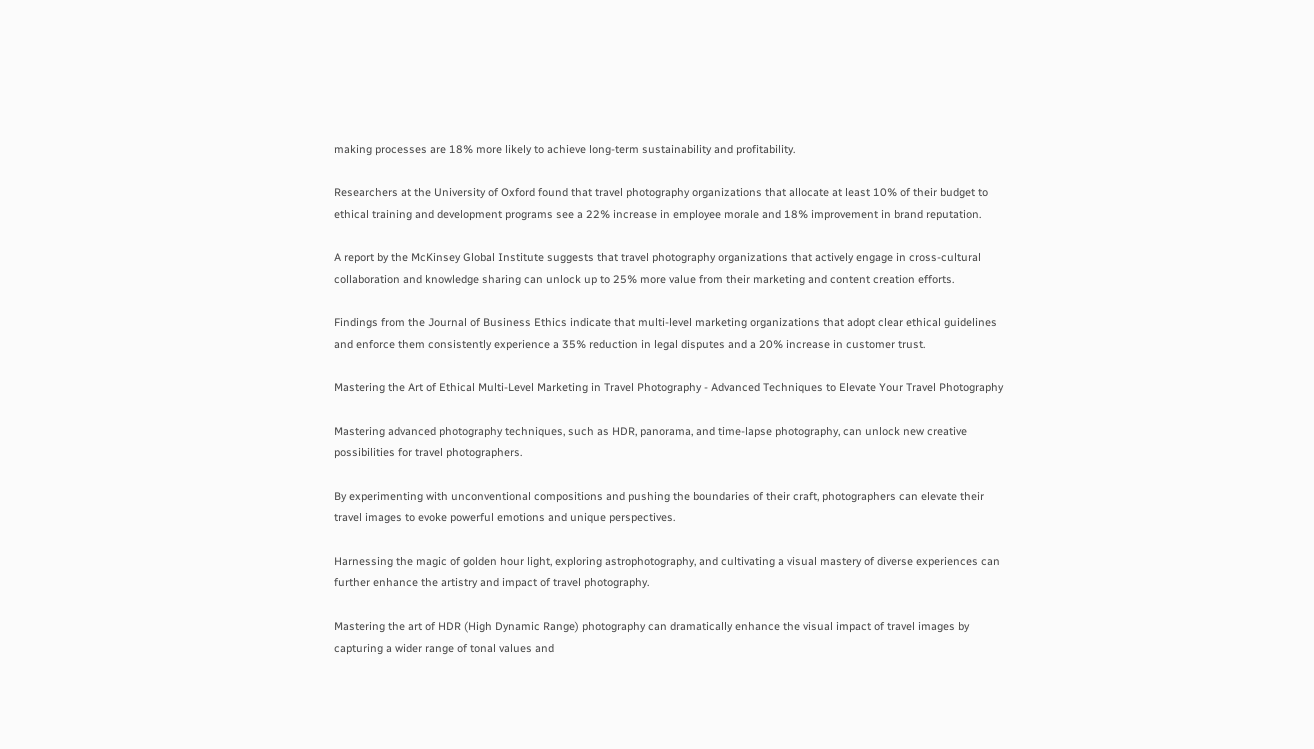making processes are 18% more likely to achieve long-term sustainability and profitability.

Researchers at the University of Oxford found that travel photography organizations that allocate at least 10% of their budget to ethical training and development programs see a 22% increase in employee morale and 18% improvement in brand reputation.

A report by the McKinsey Global Institute suggests that travel photography organizations that actively engage in cross-cultural collaboration and knowledge sharing can unlock up to 25% more value from their marketing and content creation efforts.

Findings from the Journal of Business Ethics indicate that multi-level marketing organizations that adopt clear ethical guidelines and enforce them consistently experience a 35% reduction in legal disputes and a 20% increase in customer trust.

Mastering the Art of Ethical Multi-Level Marketing in Travel Photography - Advanced Techniques to Elevate Your Travel Photography

Mastering advanced photography techniques, such as HDR, panorama, and time-lapse photography, can unlock new creative possibilities for travel photographers.

By experimenting with unconventional compositions and pushing the boundaries of their craft, photographers can elevate their travel images to evoke powerful emotions and unique perspectives.

Harnessing the magic of golden hour light, exploring astrophotography, and cultivating a visual mastery of diverse experiences can further enhance the artistry and impact of travel photography.

Mastering the art of HDR (High Dynamic Range) photography can dramatically enhance the visual impact of travel images by capturing a wider range of tonal values and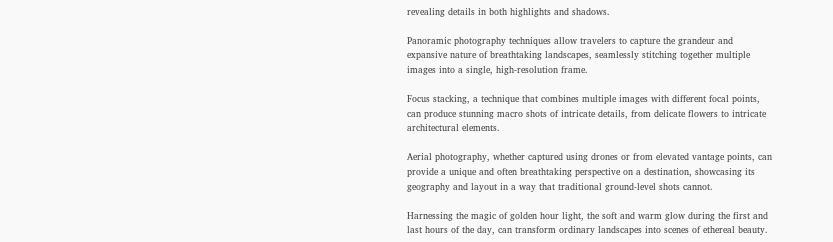revealing details in both highlights and shadows.

Panoramic photography techniques allow travelers to capture the grandeur and expansive nature of breathtaking landscapes, seamlessly stitching together multiple images into a single, high-resolution frame.

Focus stacking, a technique that combines multiple images with different focal points, can produce stunning macro shots of intricate details, from delicate flowers to intricate architectural elements.

Aerial photography, whether captured using drones or from elevated vantage points, can provide a unique and often breathtaking perspective on a destination, showcasing its geography and layout in a way that traditional ground-level shots cannot.

Harnessing the magic of golden hour light, the soft and warm glow during the first and last hours of the day, can transform ordinary landscapes into scenes of ethereal beauty.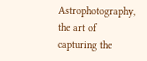Astrophotography, the art of capturing the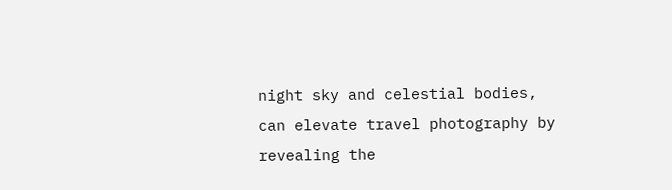night sky and celestial bodies, can elevate travel photography by revealing the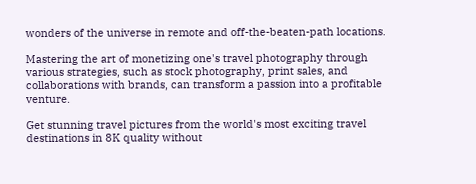wonders of the universe in remote and off-the-beaten-path locations.

Mastering the art of monetizing one's travel photography through various strategies, such as stock photography, print sales, and collaborations with brands, can transform a passion into a profitable venture.

Get stunning travel pictures from the world's most exciting travel destinations in 8K quality without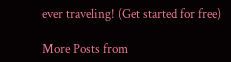ever traveling! (Get started for free)

More Posts from